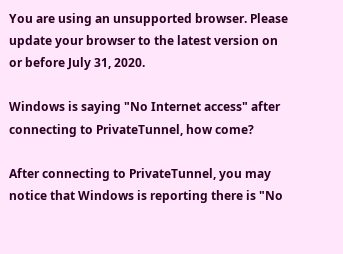You are using an unsupported browser. Please update your browser to the latest version on or before July 31, 2020.

Windows is saying "No Internet access" after connecting to PrivateTunnel, how come?

After connecting to PrivateTunnel, you may notice that Windows is reporting there is "No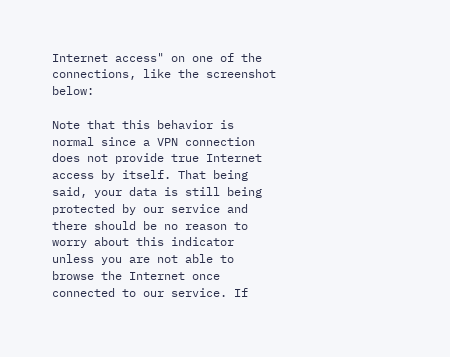Internet access" on one of the connections, like the screenshot below:

Note that this behavior is normal since a VPN connection does not provide true Internet access by itself. That being said, your data is still being protected by our service and there should be no reason to worry about this indicator unless you are not able to browse the Internet once connected to our service. If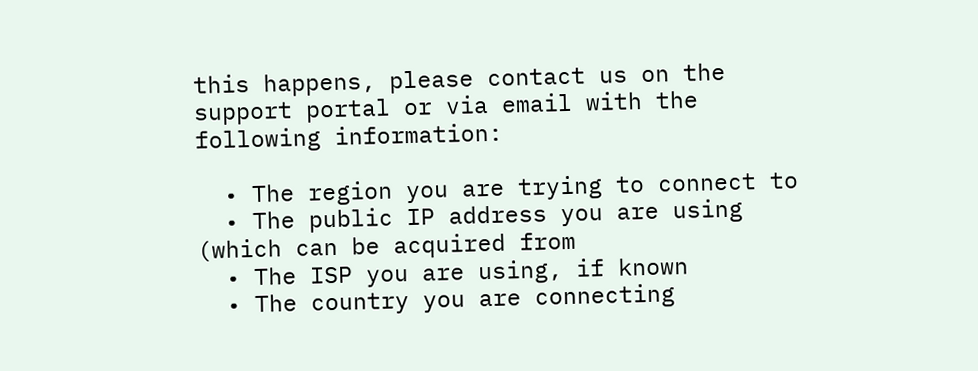this happens, please contact us on the support portal or via email with the following information:

  • The region you are trying to connect to
  • The public IP address you are using (which can be acquired from
  • The ISP you are using, if known
  • The country you are connecting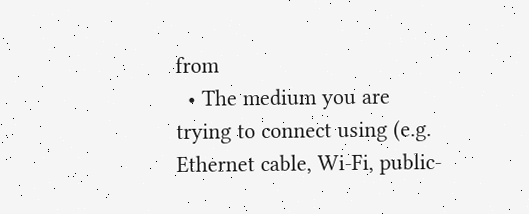from
  • The medium you are trying to connect using (e.g. Ethernet cable, Wi-Fi, public-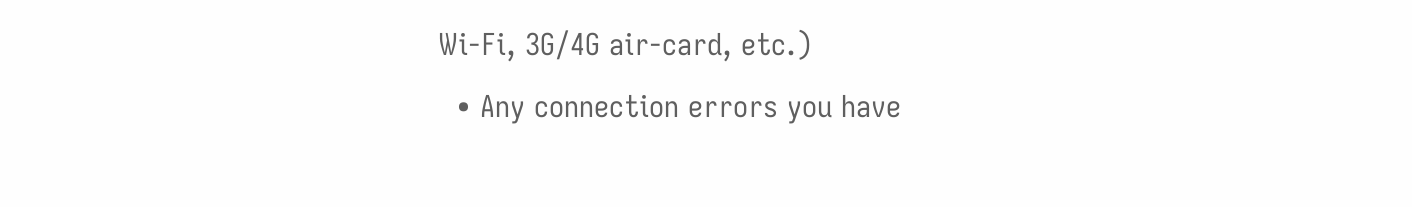Wi-Fi, 3G/4G air-card, etc.)
  • Any connection errors you have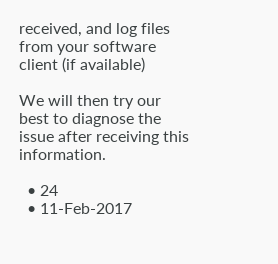received, and log files from your software client (if available)

We will then try our best to diagnose the issue after receiving this information.

  • 24
  • 11-Feb-2017